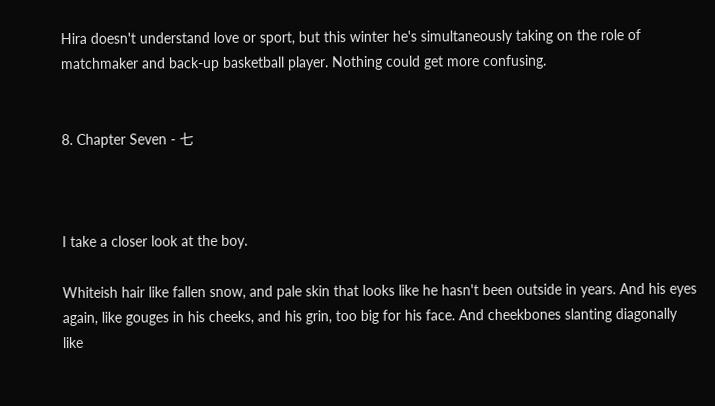Hira doesn't understand love or sport, but this winter he's simultaneously taking on the role of matchmaker and back-up basketball player. Nothing could get more confusing.


8. Chapter Seven - 七



I take a closer look at the boy.

Whiteish hair like fallen snow, and pale skin that looks like he hasn't been outside in years. And his eyes again, like gouges in his cheeks, and his grin, too big for his face. And cheekbones slanting diagonally like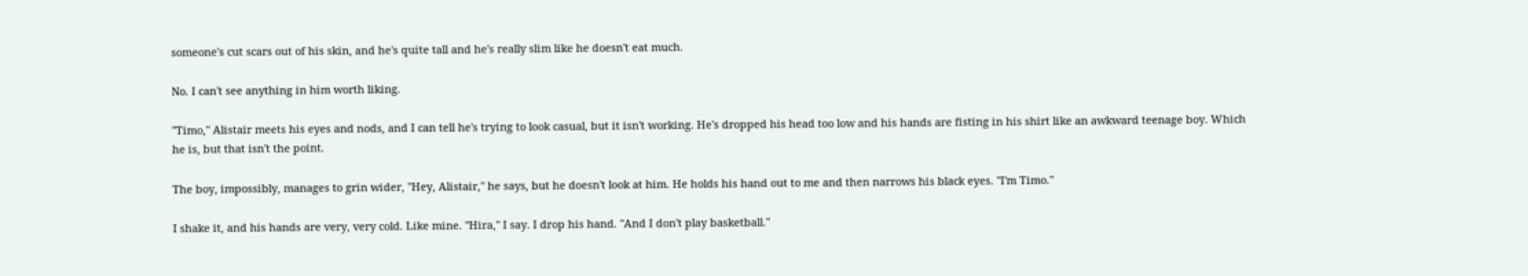someone's cut scars out of his skin, and he's quite tall and he's really slim like he doesn't eat much.

No. I can't see anything in him worth liking.

"Timo," Alistair meets his eyes and nods, and I can tell he's trying to look casual, but it isn't working. He's dropped his head too low and his hands are fisting in his shirt like an awkward teenage boy. Which he is, but that isn't the point.

The boy, impossibly, manages to grin wider, "Hey, Alistair," he says, but he doesn't look at him. He holds his hand out to me and then narrows his black eyes. "I'm Timo."

I shake it, and his hands are very, very cold. Like mine. "Hira," I say. I drop his hand. "And I don't play basketball."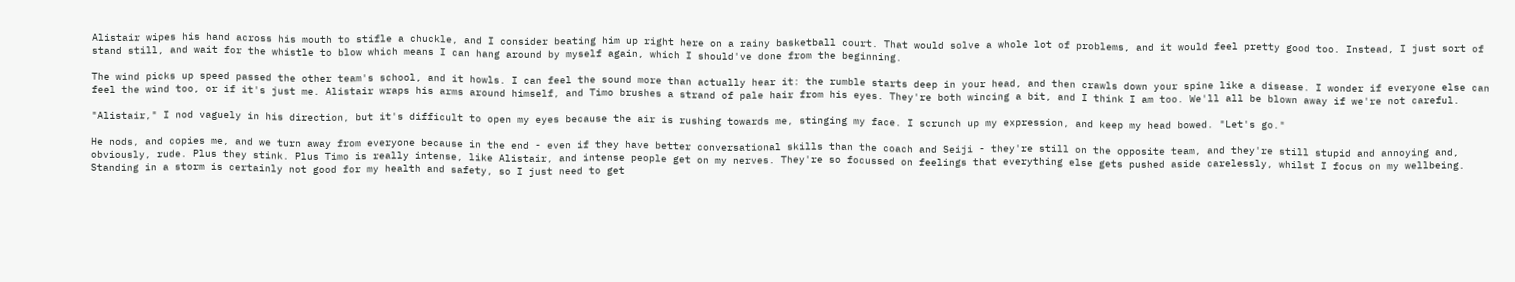Alistair wipes his hand across his mouth to stifle a chuckle, and I consider beating him up right here on a rainy basketball court. That would solve a whole lot of problems, and it would feel pretty good too. Instead, I just sort of stand still, and wait for the whistle to blow which means I can hang around by myself again, which I should've done from the beginning.

The wind picks up speed passed the other team's school, and it howls. I can feel the sound more than actually hear it: the rumble starts deep in your head, and then crawls down your spine like a disease. I wonder if everyone else can feel the wind too, or if it's just me. Alistair wraps his arms around himself, and Timo brushes a strand of pale hair from his eyes. They're both wincing a bit, and I think I am too. We'll all be blown away if we're not careful.

"Alistair," I nod vaguely in his direction, but it's difficult to open my eyes because the air is rushing towards me, stinging my face. I scrunch up my expression, and keep my head bowed. "Let's go."

He nods, and copies me, and we turn away from everyone because in the end - even if they have better conversational skills than the coach and Seiji - they're still on the opposite team, and they're still stupid and annoying and, obviously, rude. Plus they stink. Plus Timo is really intense, like Alistair, and intense people get on my nerves. They're so focussed on feelings that everything else gets pushed aside carelessly, whilst I focus on my wellbeing. Standing in a storm is certainly not good for my health and safety, so I just need to get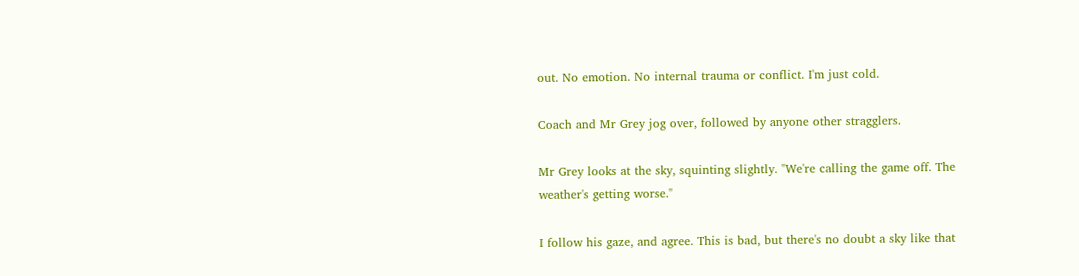out. No emotion. No internal trauma or conflict. I'm just cold.

Coach and Mr Grey jog over, followed by anyone other stragglers.

Mr Grey looks at the sky, squinting slightly. "We're calling the game off. The weather's getting worse."

I follow his gaze, and agree. This is bad, but there's no doubt a sky like that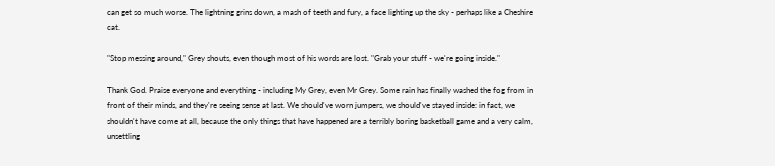can get so much worse. The lightning grins down, a mash of teeth and fury, a face lighting up the sky - perhaps like a Cheshire cat.

"Stop messing around," Grey shouts, even though most of his words are lost. "Grab your stuff - we're going inside."

Thank God. Praise everyone and everything - including My Grey, even Mr Grey. Some rain has finally washed the fog from in front of their minds, and they're seeing sense at last. We should've worn jumpers, we should've stayed inside: in fact, we shouldn't have come at all, because the only things that have happened are a terribly boring basketball game and a very calm, unsettling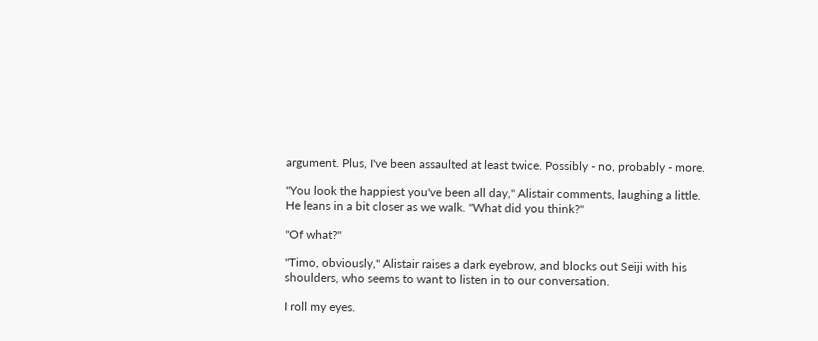argument. Plus, I've been assaulted at least twice. Possibly - no, probably - more.

"You look the happiest you've been all day," Alistair comments, laughing a little. He leans in a bit closer as we walk. "What did you think?"

"Of what?"

"Timo, obviously," Alistair raises a dark eyebrow, and blocks out Seiji with his shoulders, who seems to want to listen in to our conversation.

I roll my eyes.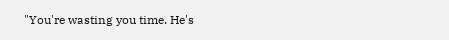"You're wasting you time. He's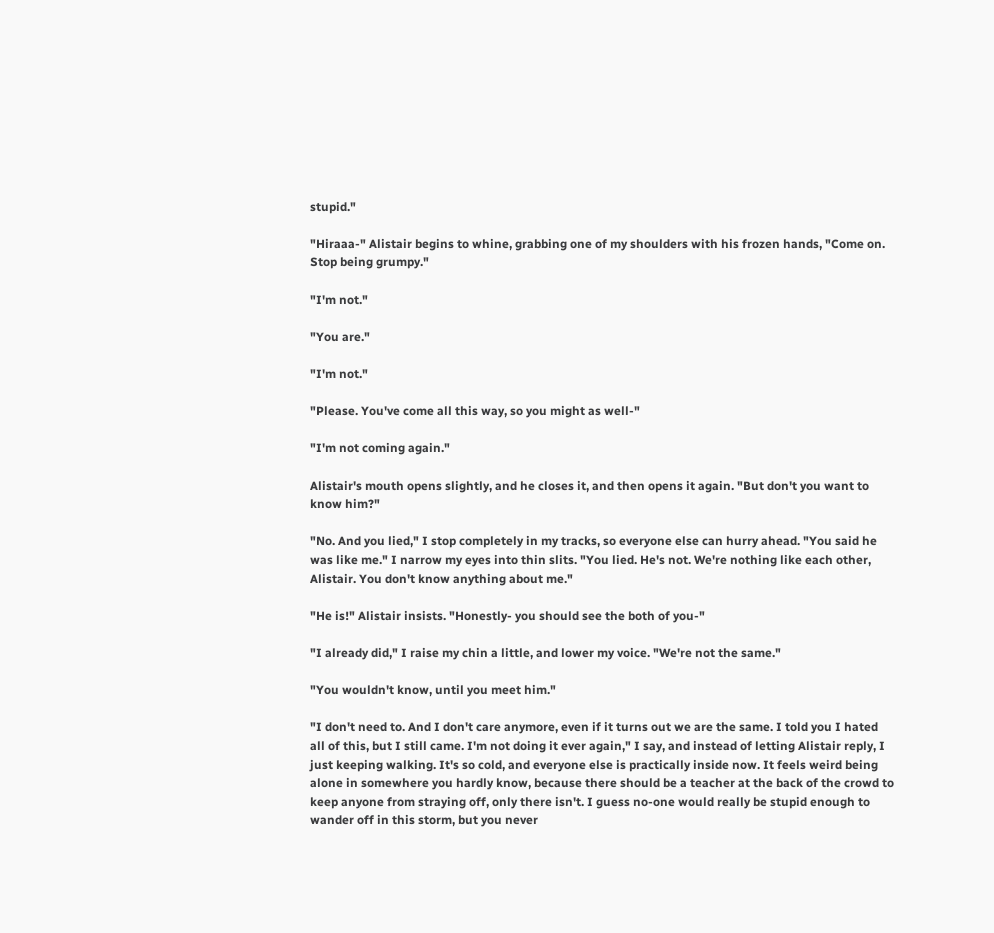stupid."

"Hiraaa-" Alistair begins to whine, grabbing one of my shoulders with his frozen hands, "Come on. Stop being grumpy."

"I'm not."

"You are."

"I'm not."

"Please. You've come all this way, so you might as well-"

"I'm not coming again."

Alistair's mouth opens slightly, and he closes it, and then opens it again. "But don't you want to know him?"

"No. And you lied," I stop completely in my tracks, so everyone else can hurry ahead. "You said he was like me." I narrow my eyes into thin slits. "You lied. He's not. We're nothing like each other, Alistair. You don't know anything about me."

"He is!" Alistair insists. "Honestly- you should see the both of you-"

"I already did," I raise my chin a little, and lower my voice. "We're not the same."

"You wouldn't know, until you meet him."

"I don't need to. And I don't care anymore, even if it turns out we are the same. I told you I hated all of this, but I still came. I'm not doing it ever again," I say, and instead of letting Alistair reply, I just keeping walking. It's so cold, and everyone else is practically inside now. It feels weird being alone in somewhere you hardly know, because there should be a teacher at the back of the crowd to keep anyone from straying off, only there isn't. I guess no-one would really be stupid enough to wander off in this storm, but you never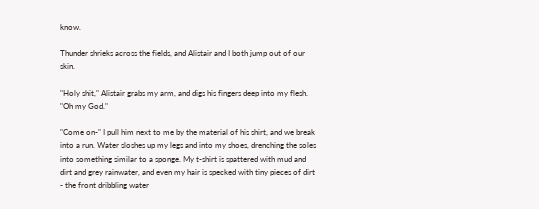know.

Thunder shrieks across the fields, and Alistair and I both jump out of our skin.

"Holy shit," Alistair grabs my arm, and digs his fingers deep into my flesh. "Oh my God."

"Come on-" I pull him next to me by the material of his shirt, and we break into a run. Water sloshes up my legs and into my shoes, drenching the soles into something similar to a sponge. My t-shirt is spattered with mud and dirt and grey rainwater, and even my hair is specked with tiny pieces of dirt - the front dribbling water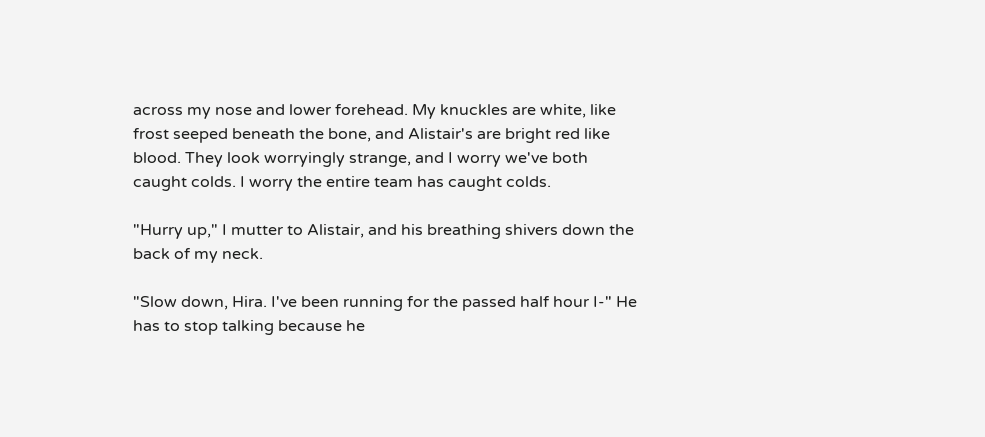across my nose and lower forehead. My knuckles are white, like frost seeped beneath the bone, and Alistair's are bright red like blood. They look worryingly strange, and I worry we've both caught colds. I worry the entire team has caught colds.

"Hurry up," I mutter to Alistair, and his breathing shivers down the back of my neck.

"Slow down, Hira. I've been running for the passed half hour I-" He has to stop talking because he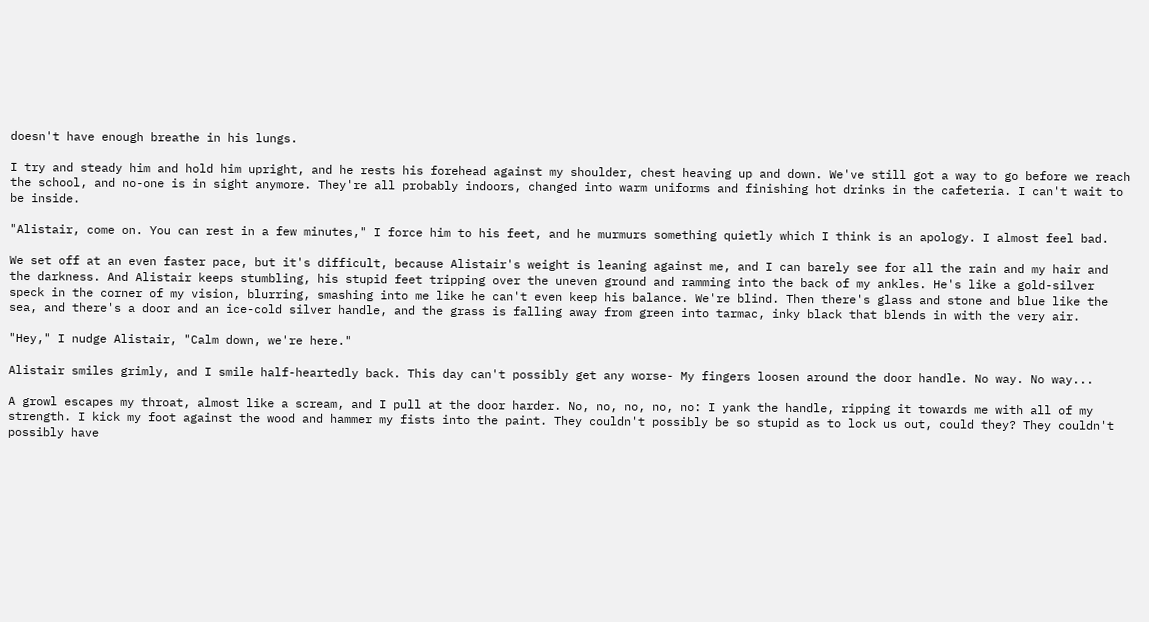doesn't have enough breathe in his lungs.

I try and steady him and hold him upright, and he rests his forehead against my shoulder, chest heaving up and down. We've still got a way to go before we reach the school, and no-one is in sight anymore. They're all probably indoors, changed into warm uniforms and finishing hot drinks in the cafeteria. I can't wait to be inside.

"Alistair, come on. You can rest in a few minutes," I force him to his feet, and he murmurs something quietly which I think is an apology. I almost feel bad.

We set off at an even faster pace, but it's difficult, because Alistair's weight is leaning against me, and I can barely see for all the rain and my hair and the darkness. And Alistair keeps stumbling, his stupid feet tripping over the uneven ground and ramming into the back of my ankles. He's like a gold-silver speck in the corner of my vision, blurring, smashing into me like he can't even keep his balance. We're blind. Then there's glass and stone and blue like the sea, and there's a door and an ice-cold silver handle, and the grass is falling away from green into tarmac, inky black that blends in with the very air.

"Hey," I nudge Alistair, "Calm down, we're here."

Alistair smiles grimly, and I smile half-heartedly back. This day can't possibly get any worse- My fingers loosen around the door handle. No way. No way...

A growl escapes my throat, almost like a scream, and I pull at the door harder. No, no, no, no, no: I yank the handle, ripping it towards me with all of my strength. I kick my foot against the wood and hammer my fists into the paint. They couldn't possibly be so stupid as to lock us out, could they? They couldn't possibly have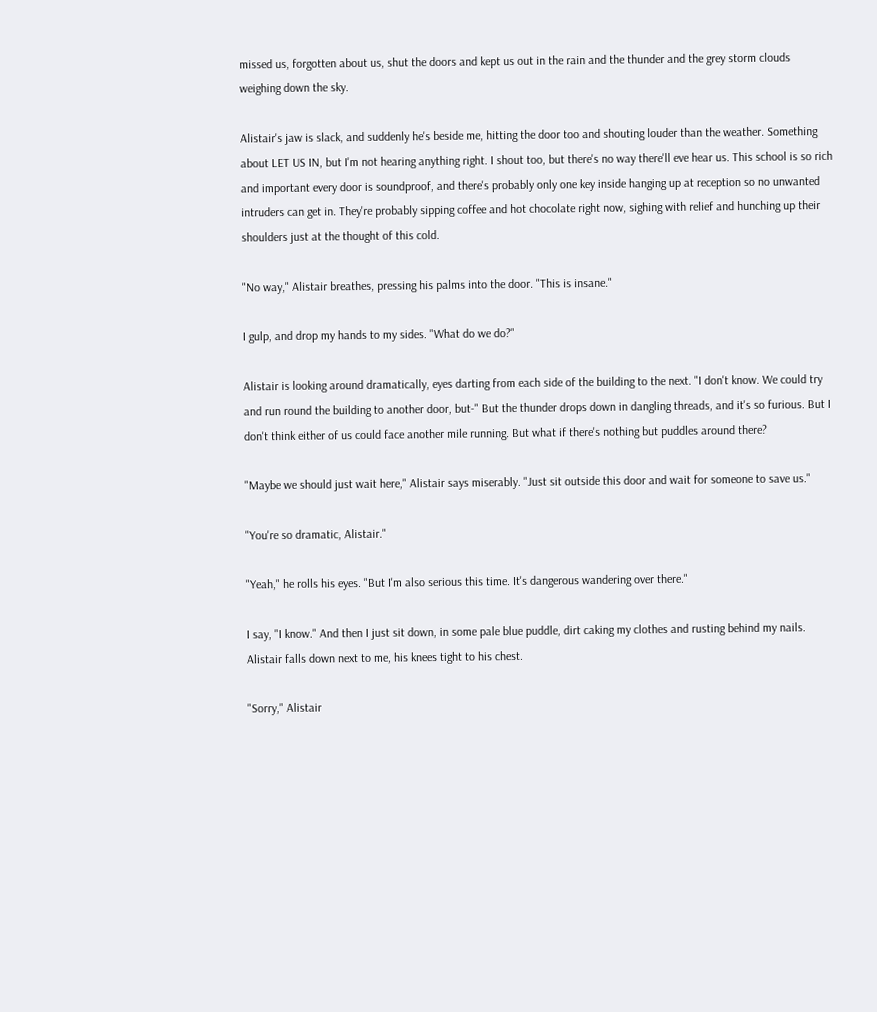missed us, forgotten about us, shut the doors and kept us out in the rain and the thunder and the grey storm clouds weighing down the sky.

Alistair's jaw is slack, and suddenly he's beside me, hitting the door too and shouting louder than the weather. Something about LET US IN, but I'm not hearing anything right. I shout too, but there's no way there'll eve hear us. This school is so rich and important every door is soundproof, and there's probably only one key inside hanging up at reception so no unwanted intruders can get in. They're probably sipping coffee and hot chocolate right now, sighing with relief and hunching up their shoulders just at the thought of this cold.

"No way," Alistair breathes, pressing his palms into the door. "This is insane."

I gulp, and drop my hands to my sides. "What do we do?"

Alistair is looking around dramatically, eyes darting from each side of the building to the next. "I don't know. We could try and run round the building to another door, but-" But the thunder drops down in dangling threads, and it's so furious. But I don't think either of us could face another mile running. But what if there's nothing but puddles around there?

"Maybe we should just wait here," Alistair says miserably. "Just sit outside this door and wait for someone to save us."

"You're so dramatic, Alistair."

"Yeah," he rolls his eyes. "But I'm also serious this time. It's dangerous wandering over there."

I say, "I know." And then I just sit down, in some pale blue puddle, dirt caking my clothes and rusting behind my nails. Alistair falls down next to me, his knees tight to his chest.

"Sorry," Alistair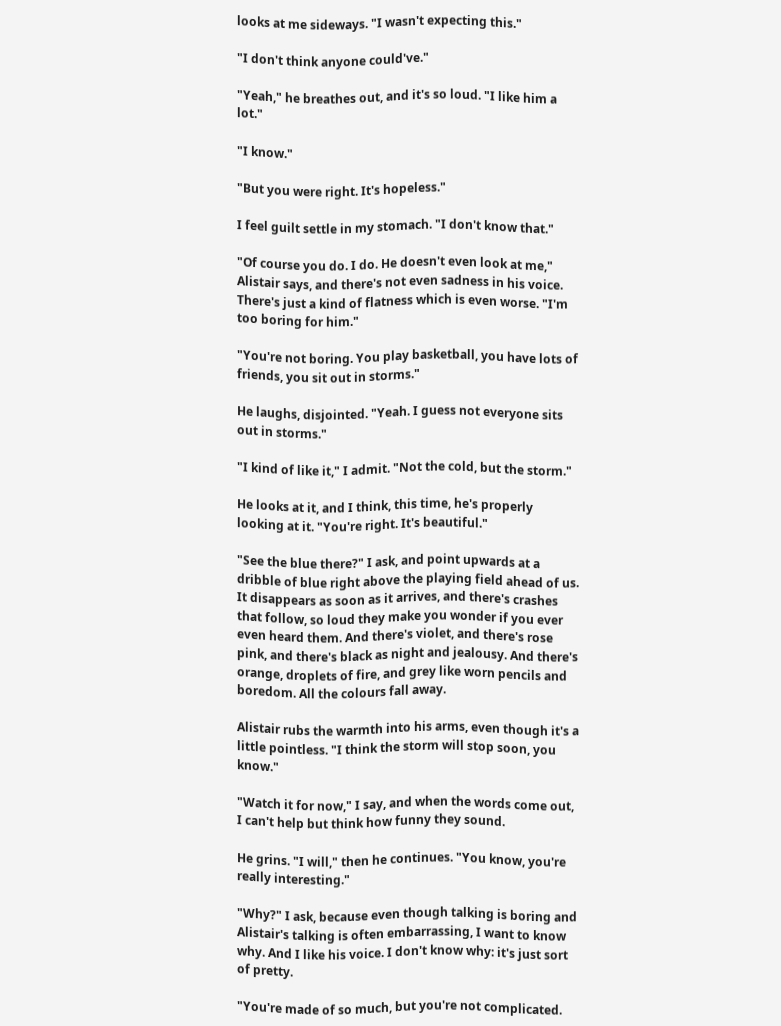looks at me sideways. "I wasn't expecting this."

"I don't think anyone could've."

"Yeah," he breathes out, and it's so loud. "I like him a lot."

"I know."

"But you were right. It's hopeless."

I feel guilt settle in my stomach. "I don't know that."

"Of course you do. I do. He doesn't even look at me," Alistair says, and there's not even sadness in his voice. There's just a kind of flatness which is even worse. "I'm too boring for him."

"You're not boring. You play basketball, you have lots of friends, you sit out in storms."

He laughs, disjointed. "Yeah. I guess not everyone sits out in storms."

"I kind of like it," I admit. "Not the cold, but the storm."

He looks at it, and I think, this time, he's properly looking at it. "You're right. It's beautiful."

"See the blue there?" I ask, and point upwards at a dribble of blue right above the playing field ahead of us. It disappears as soon as it arrives, and there's crashes that follow, so loud they make you wonder if you ever even heard them. And there's violet, and there's rose pink, and there's black as night and jealousy. And there's orange, droplets of fire, and grey like worn pencils and boredom. All the colours fall away.

Alistair rubs the warmth into his arms, even though it's a little pointless. "I think the storm will stop soon, you know."

"Watch it for now," I say, and when the words come out, I can't help but think how funny they sound.

He grins. "I will," then he continues. "You know, you're really interesting."

"Why?" I ask, because even though talking is boring and Alistair's talking is often embarrassing, I want to know why. And I like his voice. I don't know why: it's just sort of pretty.

"You're made of so much, but you're not complicated.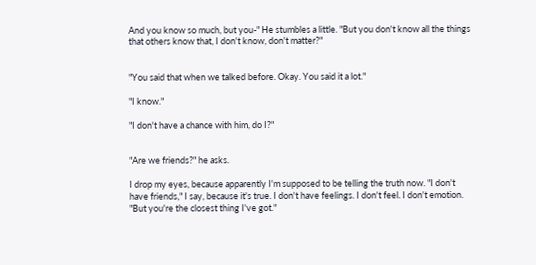And you know so much, but you-" He stumbles a little. "But you don't know all the things that others know that, I don't know, don't matter?"


"You said that when we talked before. Okay. You said it a lot."

"I know."

"I don't have a chance with him, do I?"


"Are we friends?" he asks.

I drop my eyes, because apparently I'm supposed to be telling the truth now. "I don't have friends," I say, because it's true. I don't have feelings. I don't feel. I don't emotion. "But you're the closest thing I've got."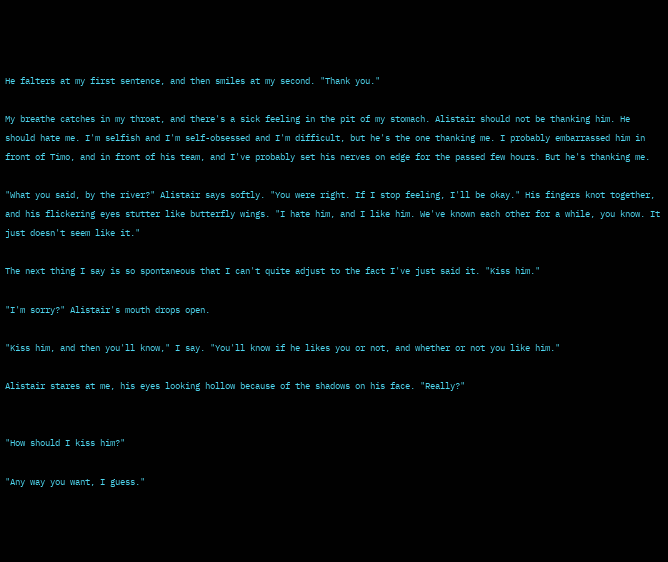He falters at my first sentence, and then smiles at my second. "Thank you."

My breathe catches in my throat, and there's a sick feeling in the pit of my stomach. Alistair should not be thanking him. He should hate me. I'm selfish and I'm self-obsessed and I'm difficult, but he's the one thanking me. I probably embarrassed him in front of Timo, and in front of his team, and I've probably set his nerves on edge for the passed few hours. But he's thanking me.

"What you said, by the river?" Alistair says softly. "You were right. If I stop feeling, I'll be okay." His fingers knot together, and his flickering eyes stutter like butterfly wings. "I hate him, and I like him. We've known each other for a while, you know. It just doesn't seem like it."

The next thing I say is so spontaneous that I can't quite adjust to the fact I've just said it. "Kiss him."

"I'm sorry?" Alistair's mouth drops open.

"Kiss him, and then you'll know," I say. "You'll know if he likes you or not, and whether or not you like him."

Alistair stares at me, his eyes looking hollow because of the shadows on his face. "Really?"


"How should I kiss him?"

"Any way you want, I guess."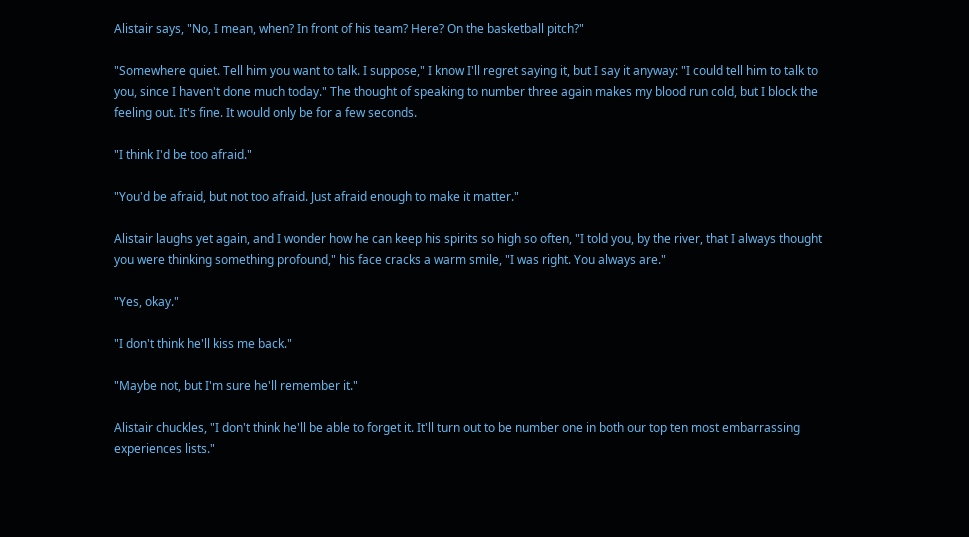Alistair says, "No, I mean, when? In front of his team? Here? On the basketball pitch?"

"Somewhere quiet. Tell him you want to talk. I suppose," I know I'll regret saying it, but I say it anyway: "I could tell him to talk to you, since I haven't done much today." The thought of speaking to number three again makes my blood run cold, but I block the feeling out. It's fine. It would only be for a few seconds.

"I think I'd be too afraid."

"You'd be afraid, but not too afraid. Just afraid enough to make it matter."

Alistair laughs yet again, and I wonder how he can keep his spirits so high so often, "I told you, by the river, that I always thought you were thinking something profound," his face cracks a warm smile, "I was right. You always are."

"Yes, okay."

"I don't think he'll kiss me back."

"Maybe not, but I'm sure he'll remember it."

Alistair chuckles, "I don't think he'll be able to forget it. It'll turn out to be number one in both our top ten most embarrassing experiences lists."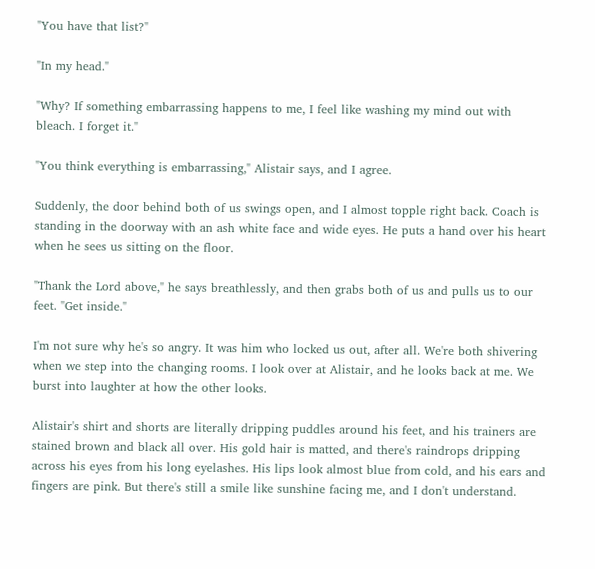"You have that list?"

"In my head."

"Why? If something embarrassing happens to me, I feel like washing my mind out with bleach. I forget it."

"You think everything is embarrassing," Alistair says, and I agree.

Suddenly, the door behind both of us swings open, and I almost topple right back. Coach is standing in the doorway with an ash white face and wide eyes. He puts a hand over his heart when he sees us sitting on the floor.

"Thank the Lord above," he says breathlessly, and then grabs both of us and pulls us to our feet. "Get inside."

I'm not sure why he's so angry. It was him who locked us out, after all. We're both shivering when we step into the changing rooms. I look over at Alistair, and he looks back at me. We burst into laughter at how the other looks.

Alistair's shirt and shorts are literally dripping puddles around his feet, and his trainers are stained brown and black all over. His gold hair is matted, and there's raindrops dripping across his eyes from his long eyelashes. His lips look almost blue from cold, and his ears and fingers are pink. But there's still a smile like sunshine facing me, and I don't understand.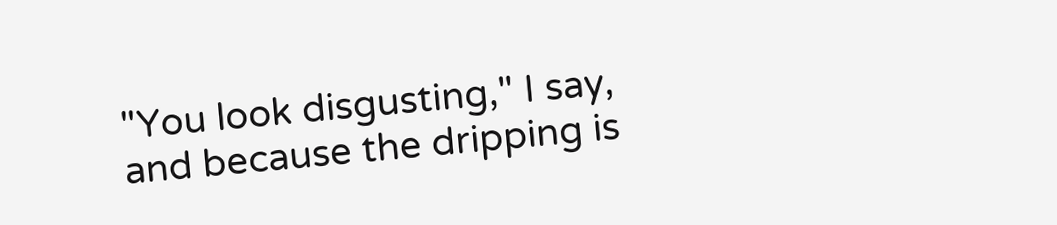"You look disgusting," I say, and because the dripping is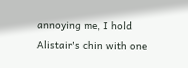annoying me, I hold Alistair's chin with one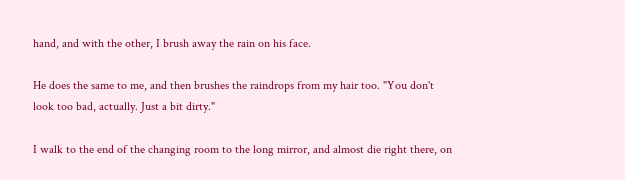hand, and with the other, I brush away the rain on his face.

He does the same to me, and then brushes the raindrops from my hair too. "You don't look too bad, actually. Just a bit dirty."

I walk to the end of the changing room to the long mirror, and almost die right there, on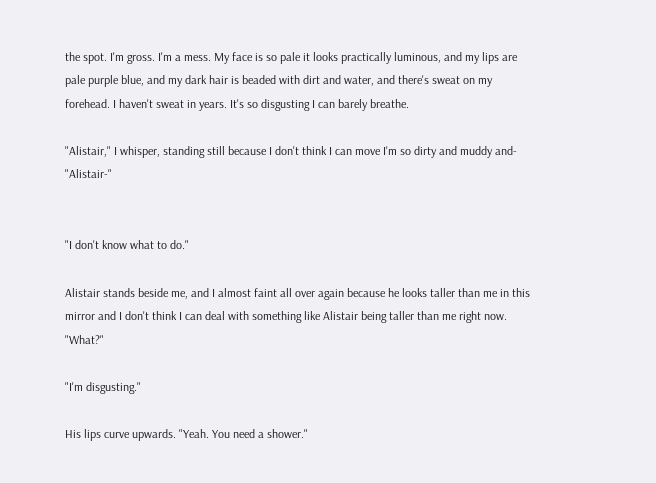the spot. I'm gross. I'm a mess. My face is so pale it looks practically luminous, and my lips are pale purple blue, and my dark hair is beaded with dirt and water, and there's sweat on my forehead. I haven't sweat in years. It's so disgusting I can barely breathe.

"Alistair," I whisper, standing still because I don't think I can move I'm so dirty and muddy and- "Alistair-"


"I don't know what to do."

Alistair stands beside me, and I almost faint all over again because he looks taller than me in this mirror and I don't think I can deal with something like Alistair being taller than me right now. "What?"

"I'm disgusting."

His lips curve upwards. "Yeah. You need a shower."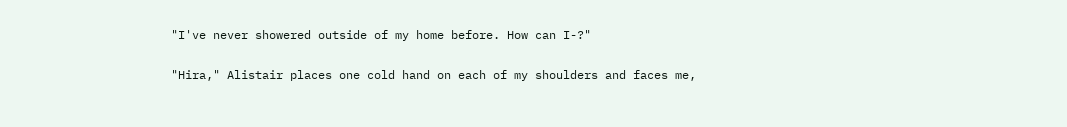"I've never showered outside of my home before. How can I-?"

"Hira," Alistair places one cold hand on each of my shoulders and faces me,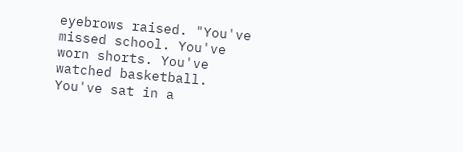eyebrows raised. "You've missed school. You've worn shorts. You've watched basketball. You've sat in a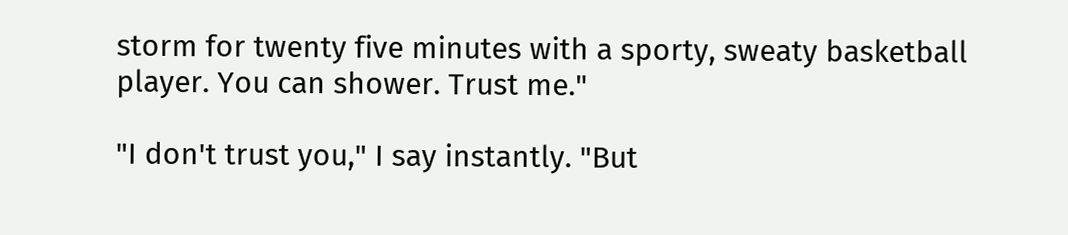storm for twenty five minutes with a sporty, sweaty basketball player. You can shower. Trust me."

"I don't trust you," I say instantly. "But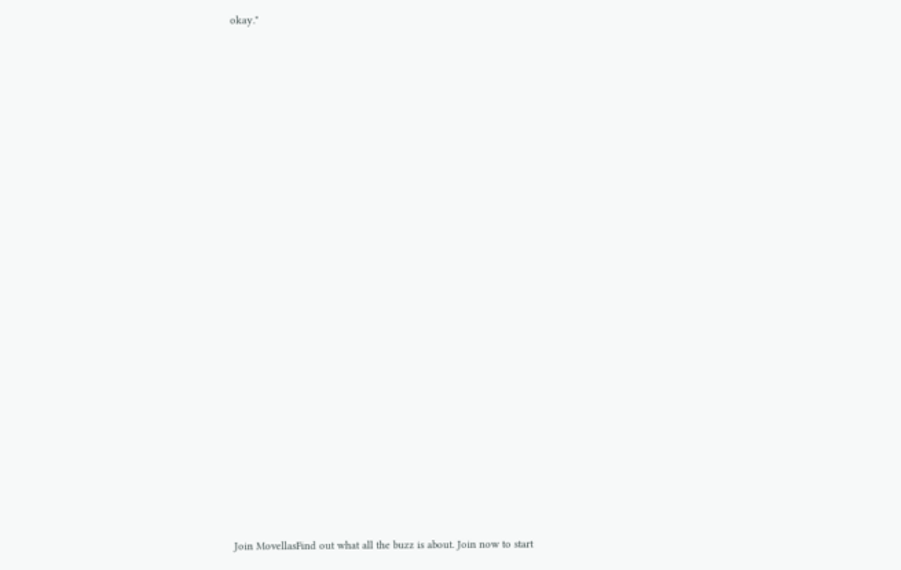okay."






















Join MovellasFind out what all the buzz is about. Join now to start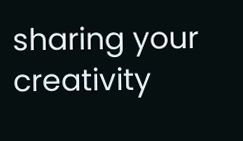sharing your creativity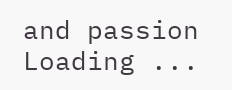and passion
Loading ...